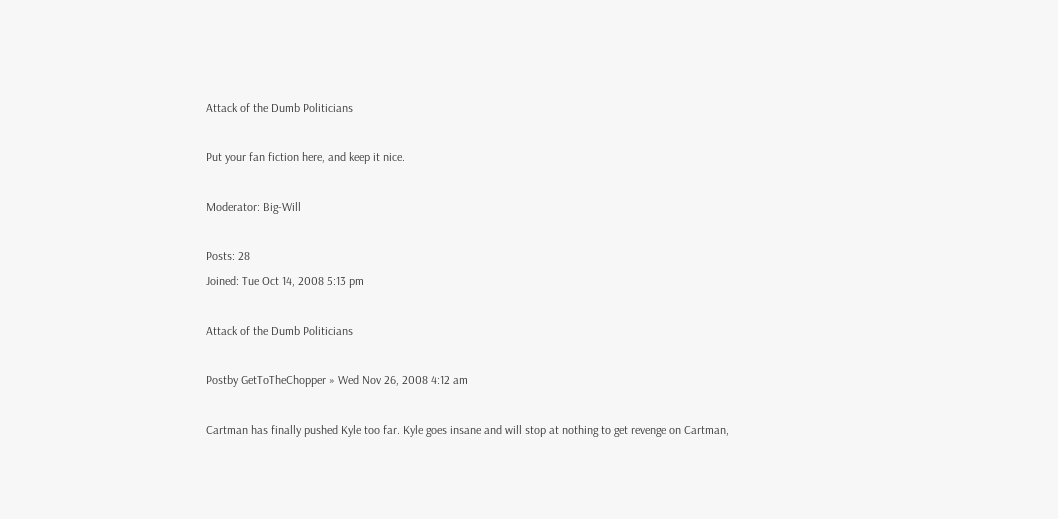Attack of the Dumb Politicians

Put your fan fiction here, and keep it nice.

Moderator: Big-Will

Posts: 28
Joined: Tue Oct 14, 2008 5:13 pm

Attack of the Dumb Politicians

Postby GetToTheChopper » Wed Nov 26, 2008 4:12 am

Cartman has finally pushed Kyle too far. Kyle goes insane and will stop at nothing to get revenge on Cartman,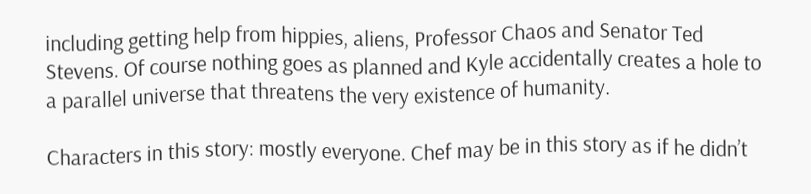including getting help from hippies, aliens, Professor Chaos and Senator Ted Stevens. Of course nothing goes as planned and Kyle accidentally creates a hole to a parallel universe that threatens the very existence of humanity.

Characters in this story: mostly everyone. Chef may be in this story as if he didn’t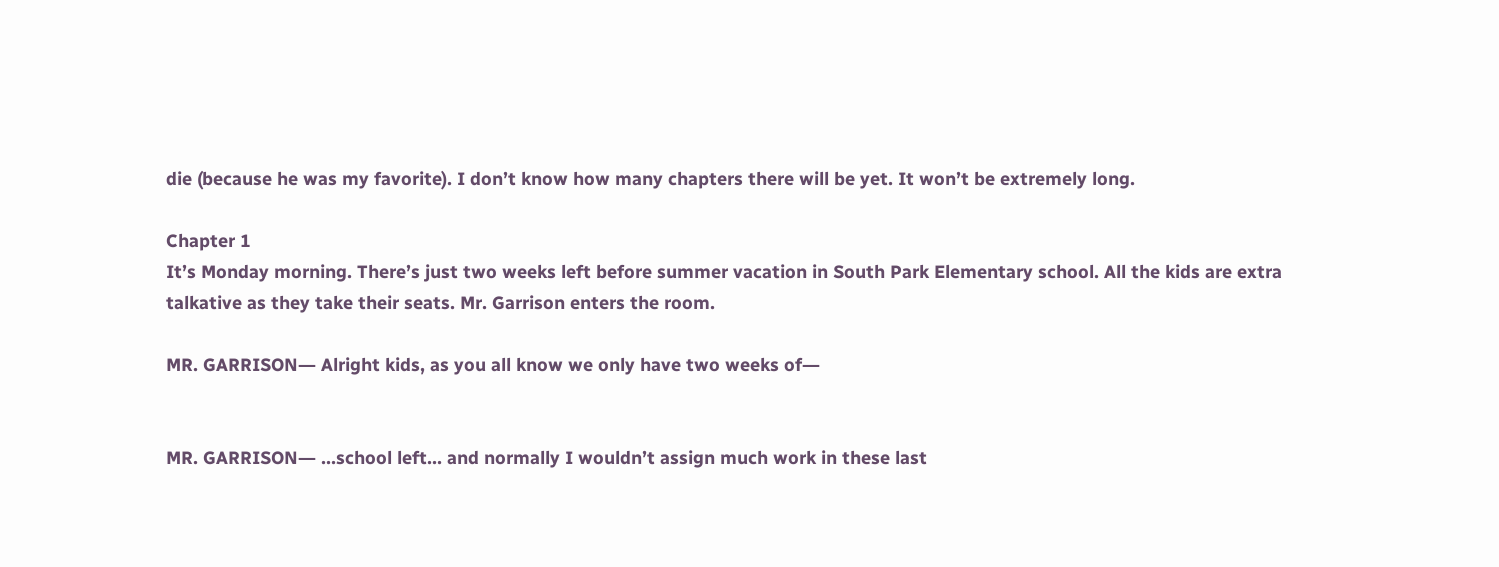die (because he was my favorite). I don’t know how many chapters there will be yet. It won’t be extremely long.

Chapter 1
It’s Monday morning. There’s just two weeks left before summer vacation in South Park Elementary school. All the kids are extra talkative as they take their seats. Mr. Garrison enters the room.

MR. GARRISON― Alright kids, as you all know we only have two weeks of―


MR. GARRISON― …school left… and normally I wouldn’t assign much work in these last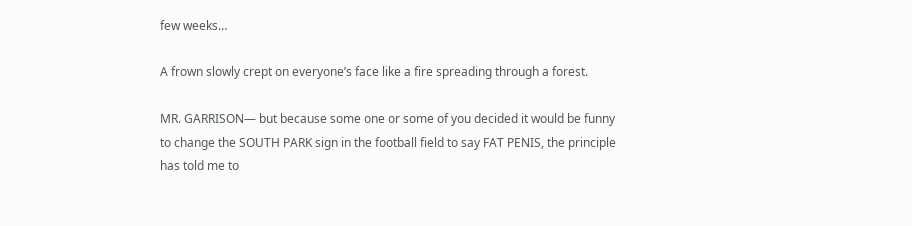few weeks…

A frown slowly crept on everyone’s face like a fire spreading through a forest.

MR. GARRISON― but because some one or some of you decided it would be funny to change the SOUTH PARK sign in the football field to say FAT PENIS, the principle has told me to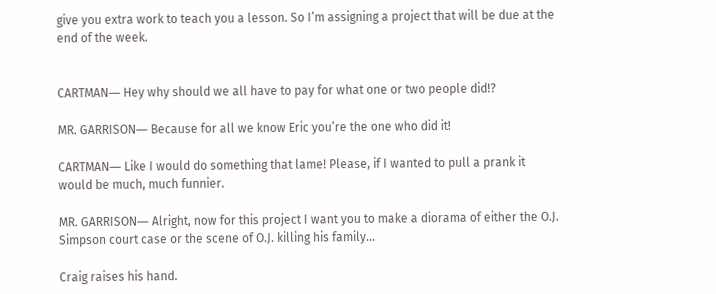give you extra work to teach you a lesson. So I’m assigning a project that will be due at the end of the week.


CARTMAN― Hey why should we all have to pay for what one or two people did!?

MR. GARRISON― Because for all we know Eric you’re the one who did it!

CARTMAN― Like I would do something that lame! Please, if I wanted to pull a prank it would be much, much funnier.

MR. GARRISON― Alright, now for this project I want you to make a diorama of either the O.J. Simpson court case or the scene of O.J. killing his family…

Craig raises his hand.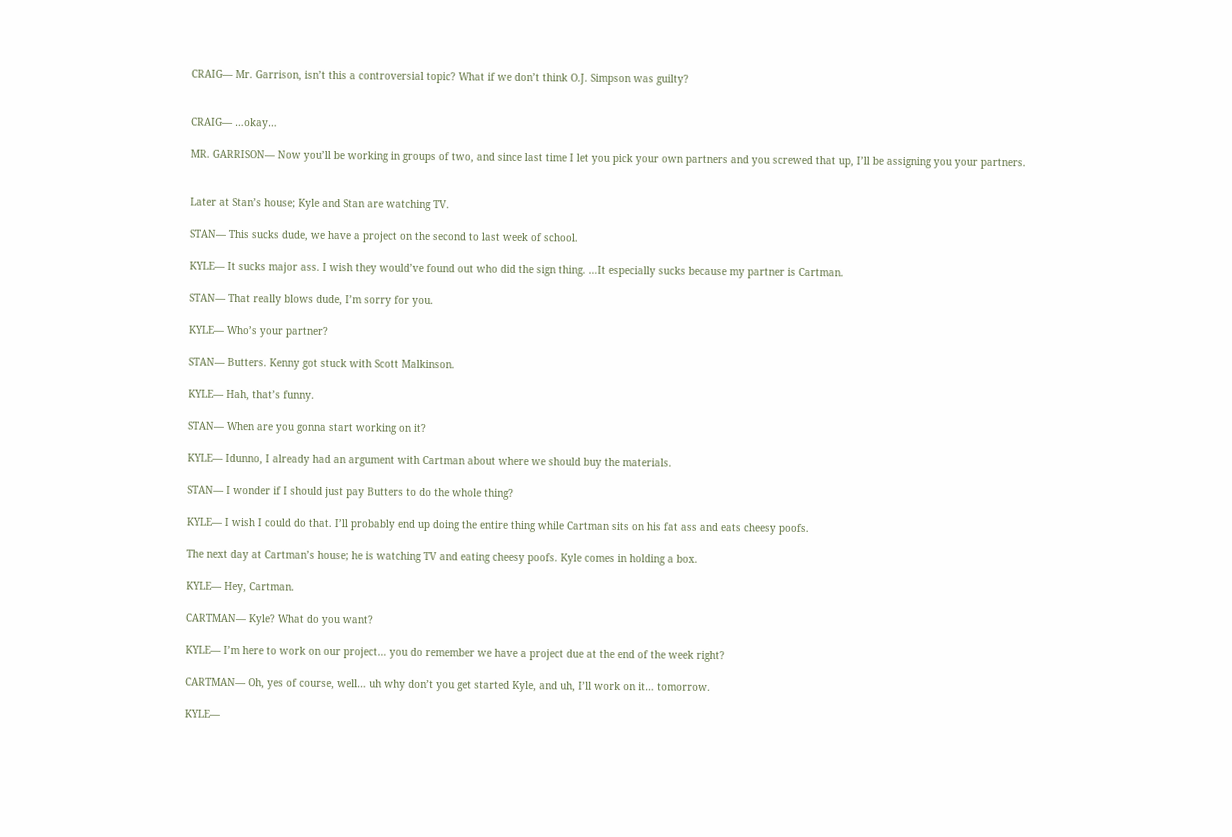CRAIG― Mr. Garrison, isn’t this a controversial topic? What if we don’t think O.J. Simpson was guilty?


CRAIG― …okay…

MR. GARRISON― Now you’ll be working in groups of two, and since last time I let you pick your own partners and you screwed that up, I’ll be assigning you your partners.


Later at Stan’s house; Kyle and Stan are watching TV.

STAN― This sucks dude, we have a project on the second to last week of school.

KYLE― It sucks major ass. I wish they would’ve found out who did the sign thing. …It especially sucks because my partner is Cartman.

STAN― That really blows dude, I’m sorry for you.

KYLE― Who’s your partner?

STAN― Butters. Kenny got stuck with Scott Malkinson.

KYLE― Hah, that’s funny.

STAN― When are you gonna start working on it?

KYLE― Idunno, I already had an argument with Cartman about where we should buy the materials.

STAN― I wonder if I should just pay Butters to do the whole thing?

KYLE― I wish I could do that. I’ll probably end up doing the entire thing while Cartman sits on his fat ass and eats cheesy poofs.

The next day at Cartman’s house; he is watching TV and eating cheesy poofs. Kyle comes in holding a box.

KYLE― Hey, Cartman.

CARTMAN― Kyle? What do you want?

KYLE― I’m here to work on our project… you do remember we have a project due at the end of the week right?

CARTMAN― Oh, yes of course, well… uh why don’t you get started Kyle, and uh, I’ll work on it… tomorrow.

KYLE―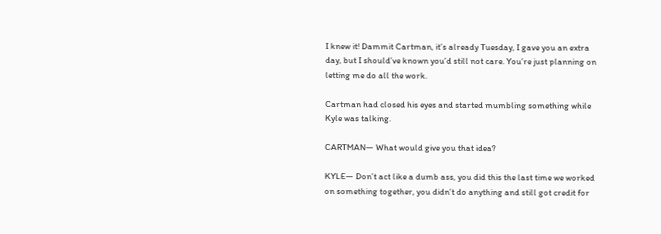I knew it! Dammit Cartman, it’s already Tuesday, I gave you an extra day, but I should’ve known you’d still not care. You’re just planning on letting me do all the work.

Cartman had closed his eyes and started mumbling something while Kyle was talking.

CARTMAN― What would give you that idea?

KYLE― Don’t act like a dumb ass, you did this the last time we worked on something together, you didn’t do anything and still got credit for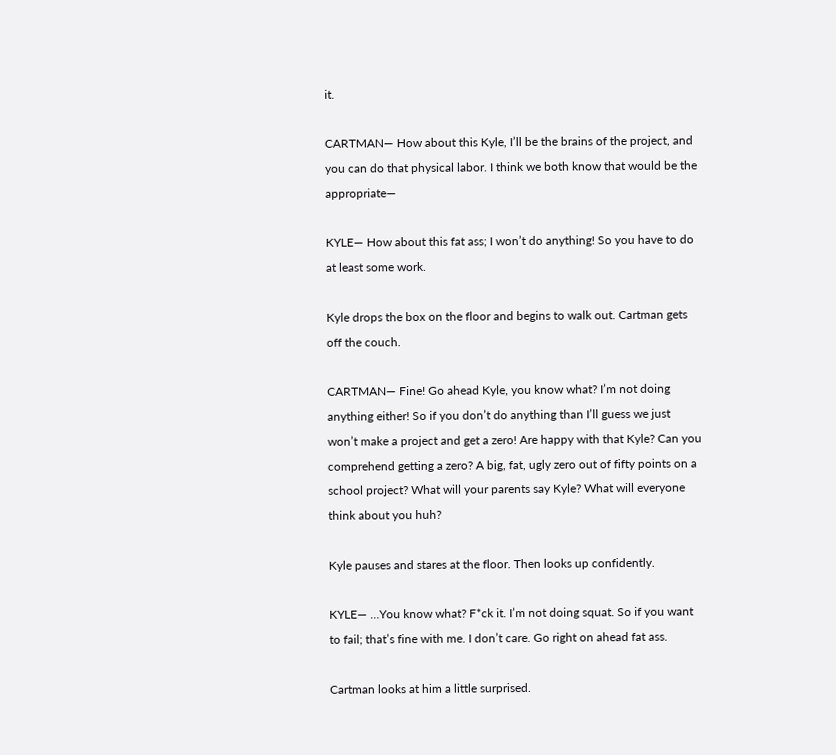it.

CARTMAN― How about this Kyle, I’ll be the brains of the project, and you can do that physical labor. I think we both know that would be the appropriate―

KYLE― How about this fat ass; I won’t do anything! So you have to do at least some work.

Kyle drops the box on the floor and begins to walk out. Cartman gets off the couch.

CARTMAN― Fine! Go ahead Kyle, you know what? I’m not doing anything either! So if you don’t do anything than I’ll guess we just won’t make a project and get a zero! Are happy with that Kyle? Can you comprehend getting a zero? A big, fat, ugly zero out of fifty points on a school project? What will your parents say Kyle? What will everyone think about you huh?

Kyle pauses and stares at the floor. Then looks up confidently.

KYLE― …You know what? F*ck it. I’m not doing squat. So if you want to fail; that’s fine with me. I don’t care. Go right on ahead fat ass.

Cartman looks at him a little surprised.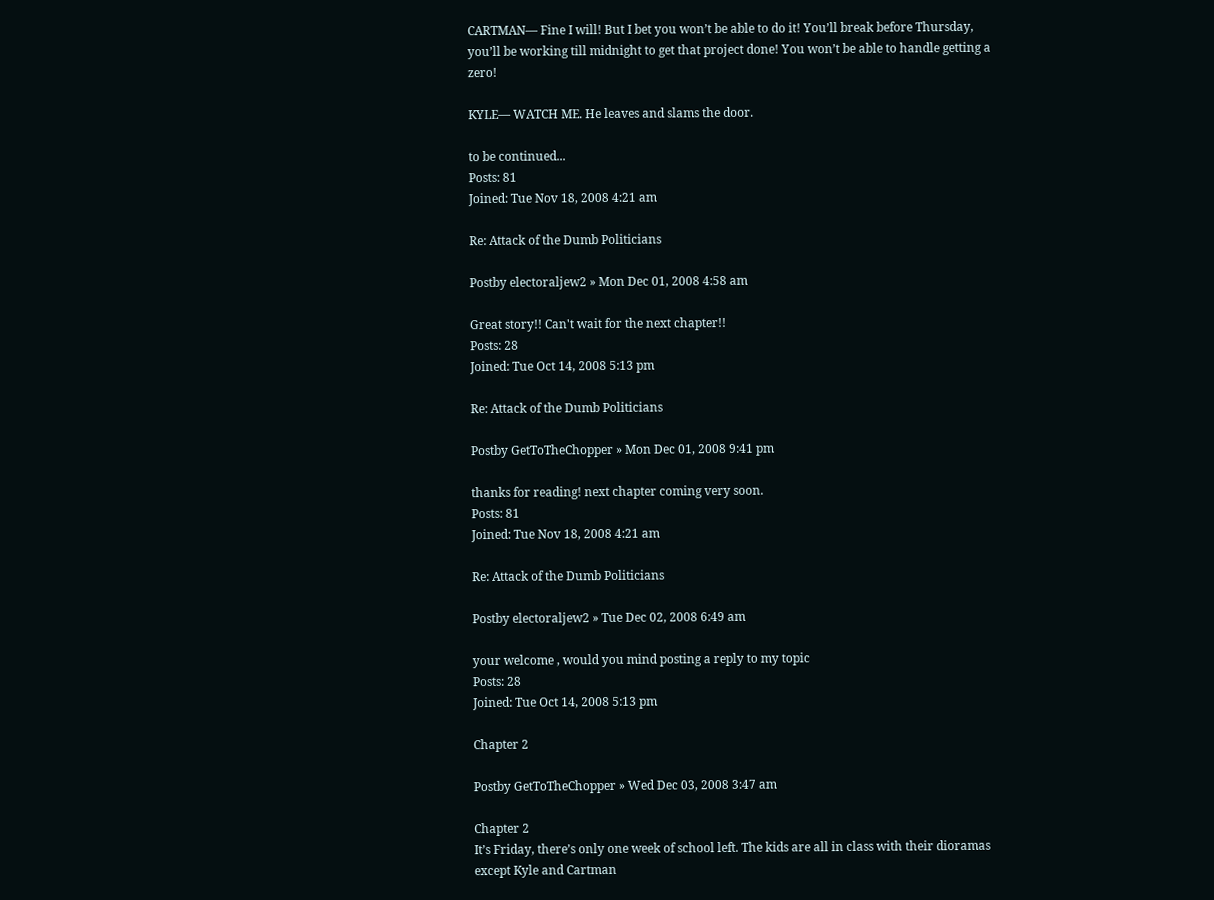CARTMAN― Fine I will! But I bet you won’t be able to do it! You’ll break before Thursday, you’ll be working till midnight to get that project done! You won’t be able to handle getting a zero!

KYLE― WATCH ME. He leaves and slams the door.

to be continued...
Posts: 81
Joined: Tue Nov 18, 2008 4:21 am

Re: Attack of the Dumb Politicians

Postby electoraljew2 » Mon Dec 01, 2008 4:58 am

Great story!! Can't wait for the next chapter!!
Posts: 28
Joined: Tue Oct 14, 2008 5:13 pm

Re: Attack of the Dumb Politicians

Postby GetToTheChopper » Mon Dec 01, 2008 9:41 pm

thanks for reading! next chapter coming very soon.
Posts: 81
Joined: Tue Nov 18, 2008 4:21 am

Re: Attack of the Dumb Politicians

Postby electoraljew2 » Tue Dec 02, 2008 6:49 am

your welcome , would you mind posting a reply to my topic
Posts: 28
Joined: Tue Oct 14, 2008 5:13 pm

Chapter 2

Postby GetToTheChopper » Wed Dec 03, 2008 3:47 am

Chapter 2
It’s Friday, there’s only one week of school left. The kids are all in class with their dioramas except Kyle and Cartman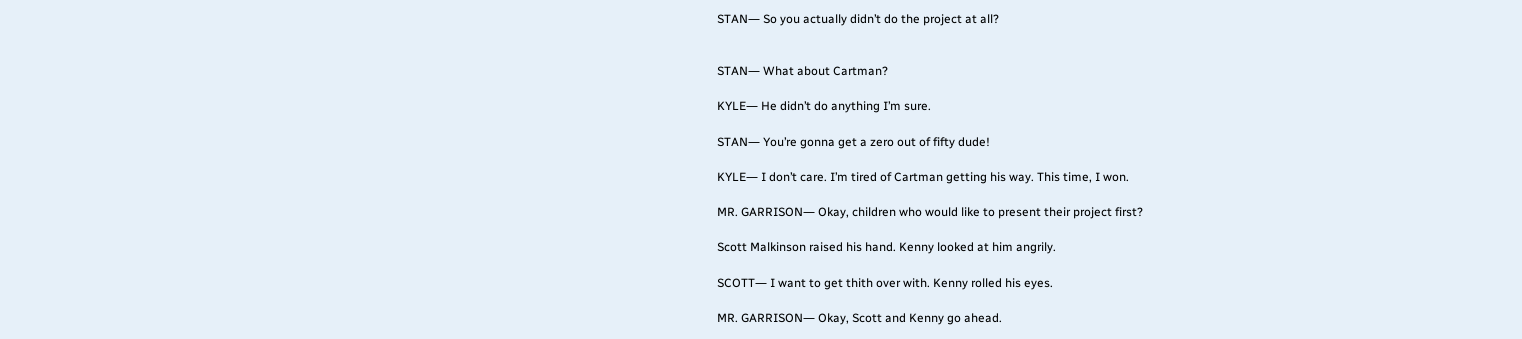STAN― So you actually didn’t do the project at all?


STAN― What about Cartman?

KYLE― He didn’t do anything I’m sure.

STAN― You’re gonna get a zero out of fifty dude!

KYLE― I don’t care. I’m tired of Cartman getting his way. This time, I won.

MR. GARRISON― Okay, children who would like to present their project first?

Scott Malkinson raised his hand. Kenny looked at him angrily.

SCOTT― I want to get thith over with. Kenny rolled his eyes.

MR. GARRISON― Okay, Scott and Kenny go ahead.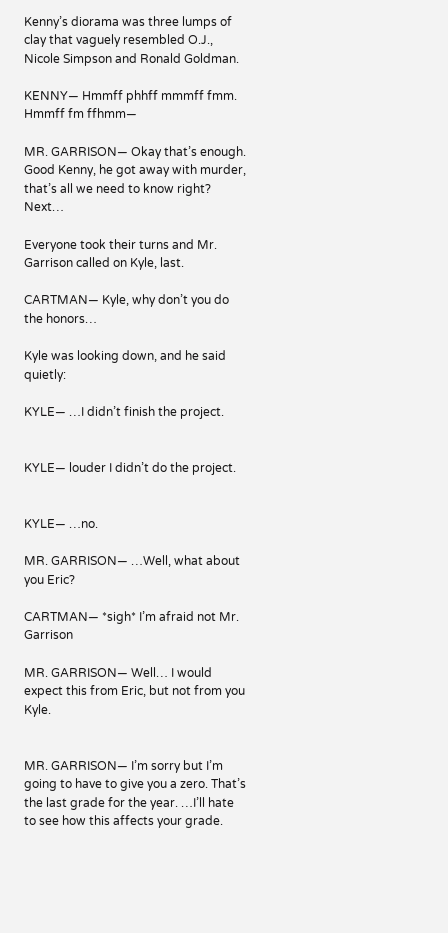Kenny’s diorama was three lumps of clay that vaguely resembled O.J., Nicole Simpson and Ronald Goldman.

KENNY― Hmmff phhff mmmff fmm. Hmmff fm ffhmm―

MR. GARRISON― Okay that’s enough. Good Kenny, he got away with murder, that’s all we need to know right? Next…

Everyone took their turns and Mr. Garrison called on Kyle, last.

CARTMAN― Kyle, why don’t you do the honors…

Kyle was looking down, and he said quietly:

KYLE― …I didn’t finish the project.


KYLE― louder I didn’t do the project.


KYLE― …no.

MR. GARRISON― …Well, what about you Eric?

CARTMAN― *sigh* I’m afraid not Mr. Garrison

MR. GARRISON― Well… I would expect this from Eric, but not from you Kyle.


MR. GARRISON― I’m sorry but I’m going to have to give you a zero. That’s the last grade for the year. …I’ll hate to see how this affects your grade.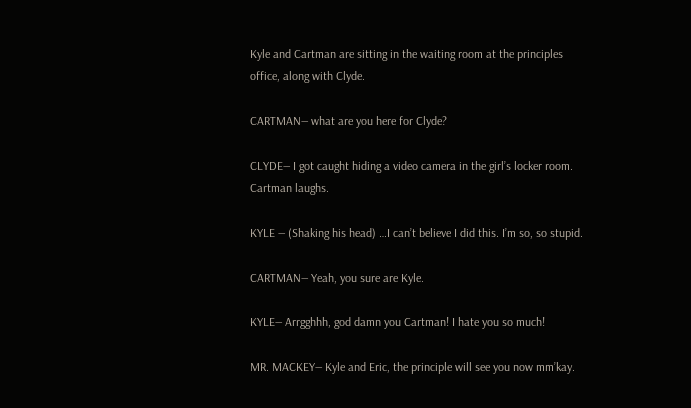Kyle and Cartman are sitting in the waiting room at the principles office, along with Clyde.

CARTMAN― what are you here for Clyde?

CLYDE― I got caught hiding a video camera in the girl’s locker room. Cartman laughs.

KYLE ― (Shaking his head) …I can’t believe I did this. I’m so, so stupid.

CARTMAN― Yeah, you sure are Kyle.

KYLE― Arrgghhh, god damn you Cartman! I hate you so much!

MR. MACKEY― Kyle and Eric, the principle will see you now mm’kay.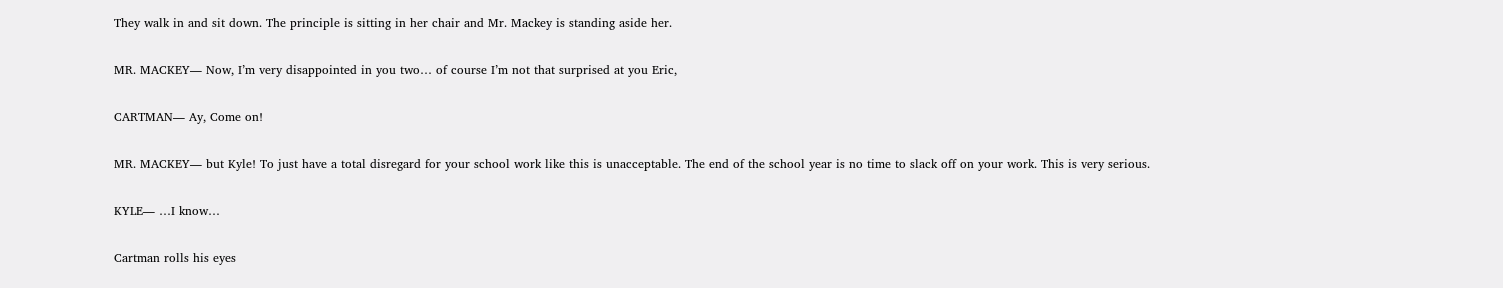They walk in and sit down. The principle is sitting in her chair and Mr. Mackey is standing aside her.

MR. MACKEY― Now, I’m very disappointed in you two… of course I’m not that surprised at you Eric,

CARTMAN― Ay, Come on!

MR. MACKEY― but Kyle! To just have a total disregard for your school work like this is unacceptable. The end of the school year is no time to slack off on your work. This is very serious.

KYLE― …I know…

Cartman rolls his eyes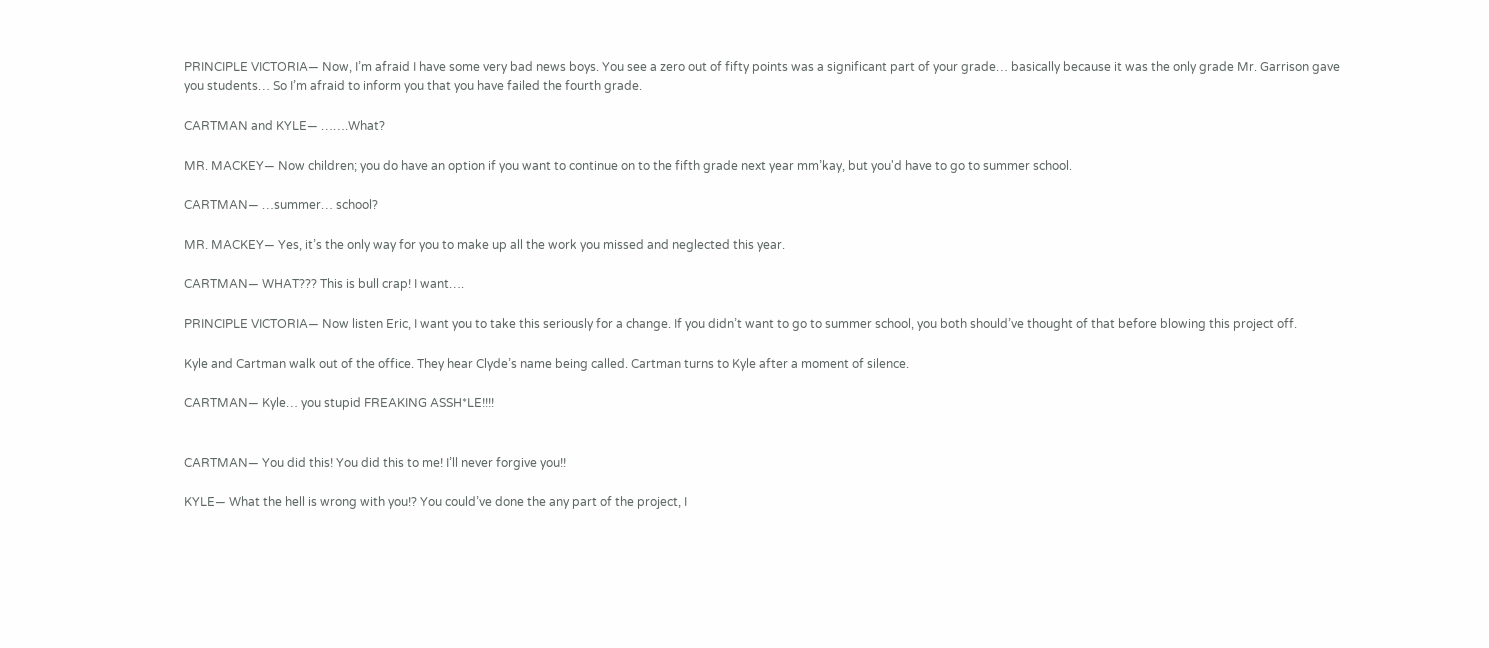PRINCIPLE VICTORIA― Now, I’m afraid I have some very bad news boys. You see a zero out of fifty points was a significant part of your grade… basically because it was the only grade Mr. Garrison gave you students… So I’m afraid to inform you that you have failed the fourth grade.

CARTMAN and KYLE― …….What?

MR. MACKEY― Now children; you do have an option if you want to continue on to the fifth grade next year mm’kay, but you'd have to go to summer school.

CARTMAN― …summer… school?

MR. MACKEY― Yes, it’s the only way for you to make up all the work you missed and neglected this year.

CARTMAN― WHAT??? This is bull crap! I want….

PRINCIPLE VICTORIA― Now listen Eric, I want you to take this seriously for a change. If you didn’t want to go to summer school, you both should’ve thought of that before blowing this project off.

Kyle and Cartman walk out of the office. They hear Clyde’s name being called. Cartman turns to Kyle after a moment of silence.

CARTMAN― Kyle… you stupid FREAKING ASSH*LE!!!!


CARTMAN― You did this! You did this to me! I’ll never forgive you!!

KYLE― What the hell is wrong with you!? You could’ve done the any part of the project, I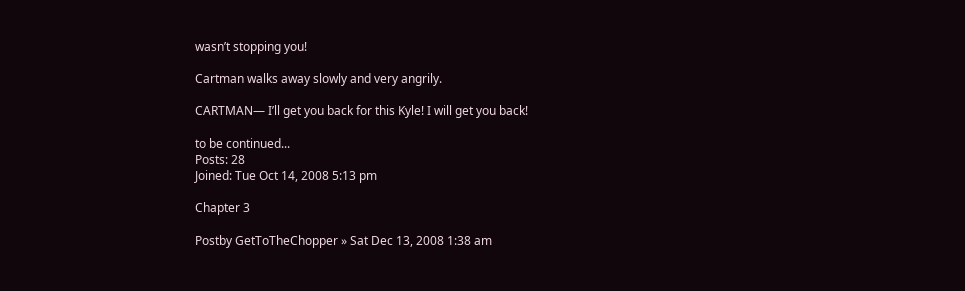wasn’t stopping you!

Cartman walks away slowly and very angrily.

CARTMAN― I’ll get you back for this Kyle! I will get you back!

to be continued...
Posts: 28
Joined: Tue Oct 14, 2008 5:13 pm

Chapter 3

Postby GetToTheChopper » Sat Dec 13, 2008 1:38 am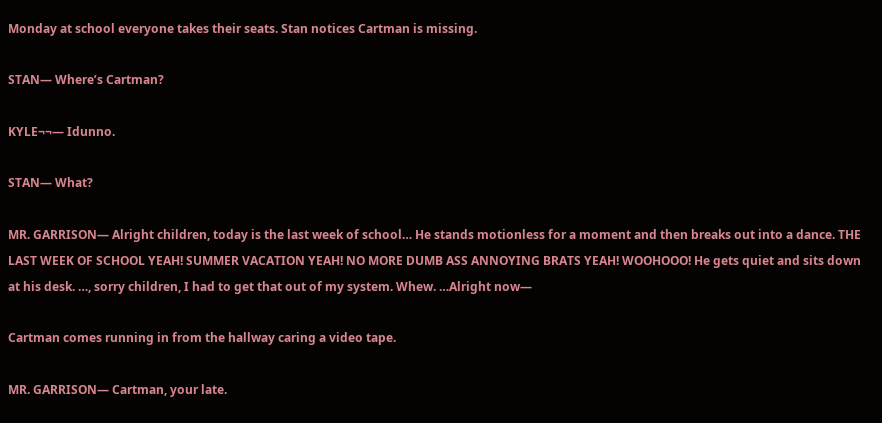Monday at school everyone takes their seats. Stan notices Cartman is missing.

STAN― Where’s Cartman?

KYLE¬¬― Idunno.

STAN― What?

MR. GARRISON― Alright children, today is the last week of school… He stands motionless for a moment and then breaks out into a dance. THE LAST WEEK OF SCHOOL YEAH! SUMMER VACATION YEAH! NO MORE DUMB ASS ANNOYING BRATS YEAH! WOOHOOO! He gets quiet and sits down at his desk. …, sorry children, I had to get that out of my system. Whew. …Alright now―

Cartman comes running in from the hallway caring a video tape.

MR. GARRISON― Cartman, your late.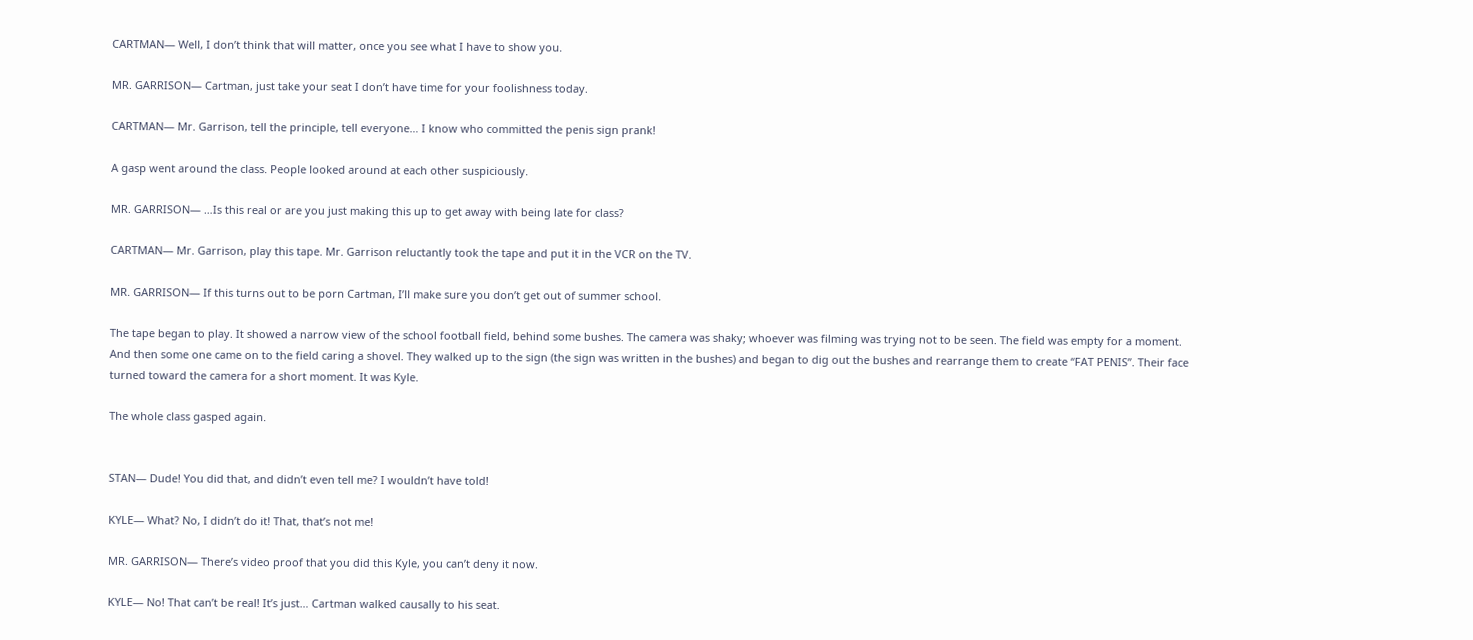CARTMAN― Well, I don’t think that will matter, once you see what I have to show you.

MR. GARRISON― Cartman, just take your seat I don’t have time for your foolishness today.

CARTMAN― Mr. Garrison, tell the principle, tell everyone… I know who committed the penis sign prank!

A gasp went around the class. People looked around at each other suspiciously.

MR. GARRISON― …Is this real or are you just making this up to get away with being late for class?

CARTMAN― Mr. Garrison, play this tape. Mr. Garrison reluctantly took the tape and put it in the VCR on the TV.

MR. GARRISON― If this turns out to be porn Cartman, I’ll make sure you don’t get out of summer school.

The tape began to play. It showed a narrow view of the school football field, behind some bushes. The camera was shaky; whoever was filming was trying not to be seen. The field was empty for a moment. And then some one came on to the field caring a shovel. They walked up to the sign (the sign was written in the bushes) and began to dig out the bushes and rearrange them to create “FAT PENIS”. Their face turned toward the camera for a short moment. It was Kyle.

The whole class gasped again.


STAN― Dude! You did that, and didn’t even tell me? I wouldn’t have told!

KYLE― What? No, I didn’t do it! That, that’s not me!

MR. GARRISON― There’s video proof that you did this Kyle, you can’t deny it now.

KYLE― No! That can’t be real! It’s just… Cartman walked causally to his seat.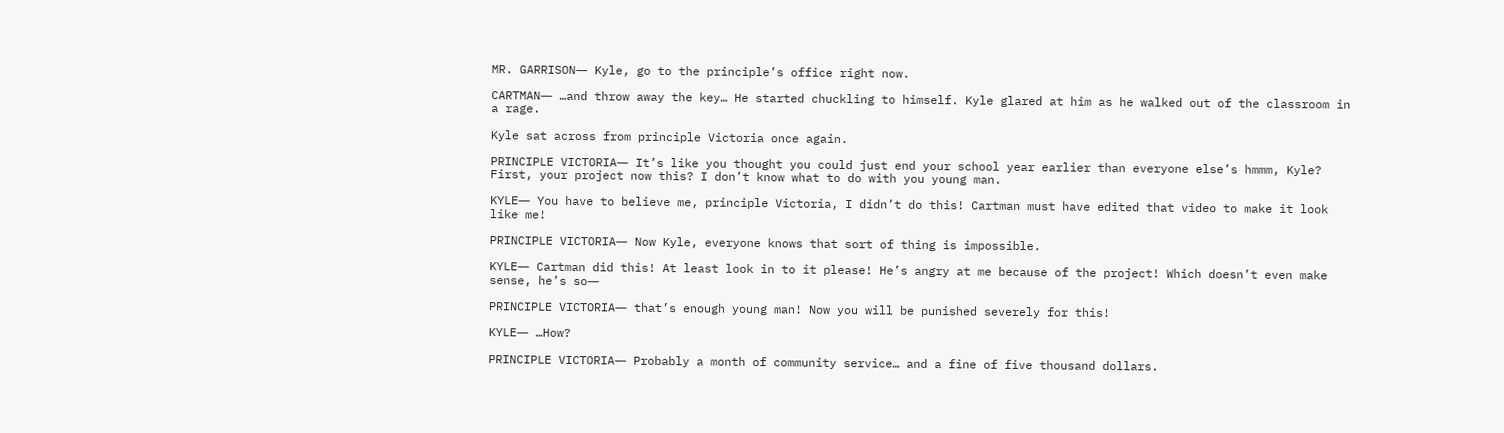MR. GARRISON― Kyle, go to the principle’s office right now.

CARTMAN― …and throw away the key… He started chuckling to himself. Kyle glared at him as he walked out of the classroom in a rage.

Kyle sat across from principle Victoria once again.

PRINCIPLE VICTORIA― It’s like you thought you could just end your school year earlier than everyone else’s hmmm, Kyle? First, your project now this? I don’t know what to do with you young man.

KYLE― You have to believe me, principle Victoria, I didn’t do this! Cartman must have edited that video to make it look like me!

PRINCIPLE VICTORIA― Now Kyle, everyone knows that sort of thing is impossible.

KYLE― Cartman did this! At least look in to it please! He’s angry at me because of the project! Which doesn’t even make sense, he’s so―

PRINCIPLE VICTORIA― that’s enough young man! Now you will be punished severely for this!

KYLE― …How?

PRINCIPLE VICTORIA― Probably a month of community service… and a fine of five thousand dollars.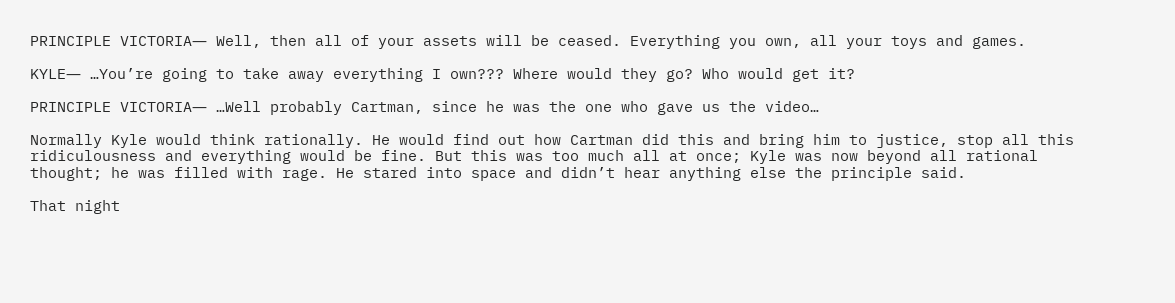PRINCIPLE VICTORIA― Well, then all of your assets will be ceased. Everything you own, all your toys and games.

KYLE― …You’re going to take away everything I own??? Where would they go? Who would get it?

PRINCIPLE VICTORIA― …Well probably Cartman, since he was the one who gave us the video…

Normally Kyle would think rationally. He would find out how Cartman did this and bring him to justice, stop all this ridiculousness and everything would be fine. But this was too much all at once; Kyle was now beyond all rational thought; he was filled with rage. He stared into space and didn’t hear anything else the principle said.

That night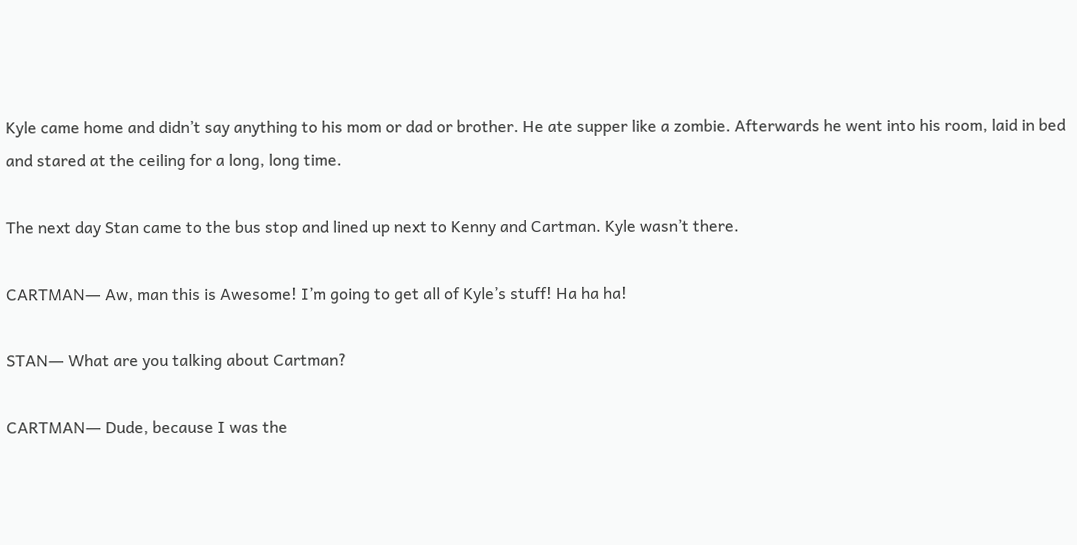Kyle came home and didn’t say anything to his mom or dad or brother. He ate supper like a zombie. Afterwards he went into his room, laid in bed and stared at the ceiling for a long, long time.

The next day Stan came to the bus stop and lined up next to Kenny and Cartman. Kyle wasn’t there.

CARTMAN― Aw, man this is Awesome! I’m going to get all of Kyle’s stuff! Ha ha ha!

STAN― What are you talking about Cartman?

CARTMAN― Dude, because I was the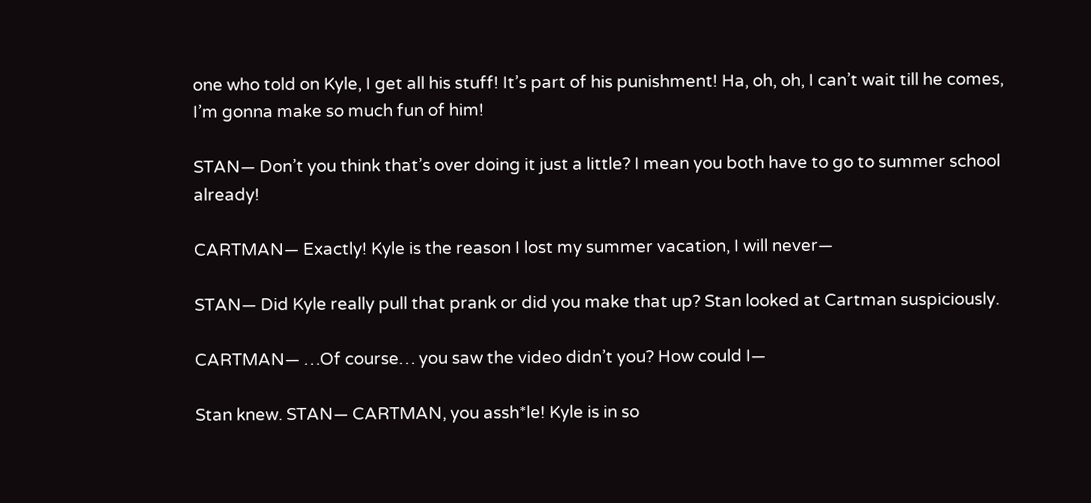one who told on Kyle, I get all his stuff! It’s part of his punishment! Ha, oh, oh, I can’t wait till he comes, I’m gonna make so much fun of him!

STAN― Don’t you think that’s over doing it just a little? I mean you both have to go to summer school already!

CARTMAN― Exactly! Kyle is the reason I lost my summer vacation, I will never―

STAN― Did Kyle really pull that prank or did you make that up? Stan looked at Cartman suspiciously.

CARTMAN― …Of course… you saw the video didn’t you? How could I―

Stan knew. STAN― CARTMAN, you assh*le! Kyle is in so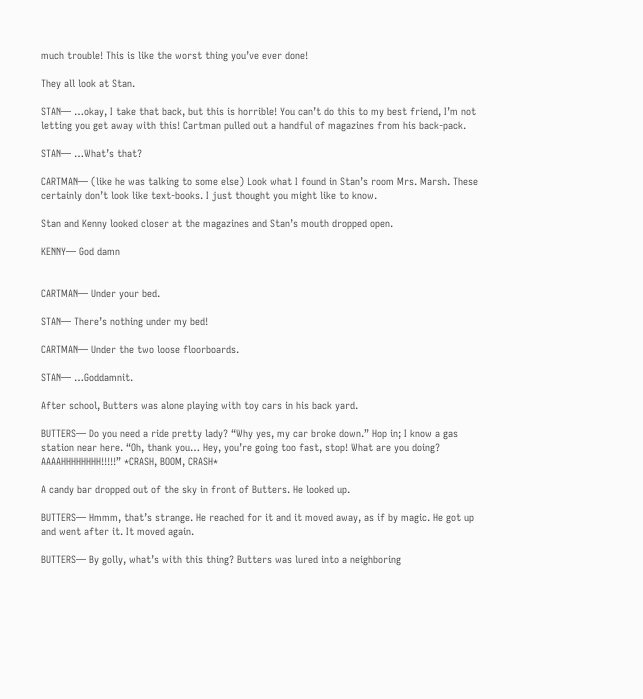much trouble! This is like the worst thing you’ve ever done!

They all look at Stan.

STAN― …okay, I take that back, but this is horrible! You can’t do this to my best friend, I’m not letting you get away with this! Cartman pulled out a handful of magazines from his back-pack.

STAN― …What’s that?

CARTMAN― (like he was talking to some else) Look what I found in Stan’s room Mrs. Marsh. These certainly don’t look like text-books. I just thought you might like to know.

Stan and Kenny looked closer at the magazines and Stan’s mouth dropped open.

KENNY― God damn


CARTMAN― Under your bed.

STAN― There’s nothing under my bed!

CARTMAN― Under the two loose floorboards.

STAN― …Goddamnit.

After school, Butters was alone playing with toy cars in his back yard.

BUTTERS― Do you need a ride pretty lady? “Why yes, my car broke down.” Hop in; I know a gas station near here. “Oh, thank you… Hey, you’re going too fast, stop! What are you doing? AAAAHHHHHHHH!!!!!” *CRASH, BOOM, CRASH*

A candy bar dropped out of the sky in front of Butters. He looked up.

BUTTERS― Hmmm, that’s strange. He reached for it and it moved away, as if by magic. He got up and went after it. It moved again.

BUTTERS― By golly, what’s with this thing? Butters was lured into a neighboring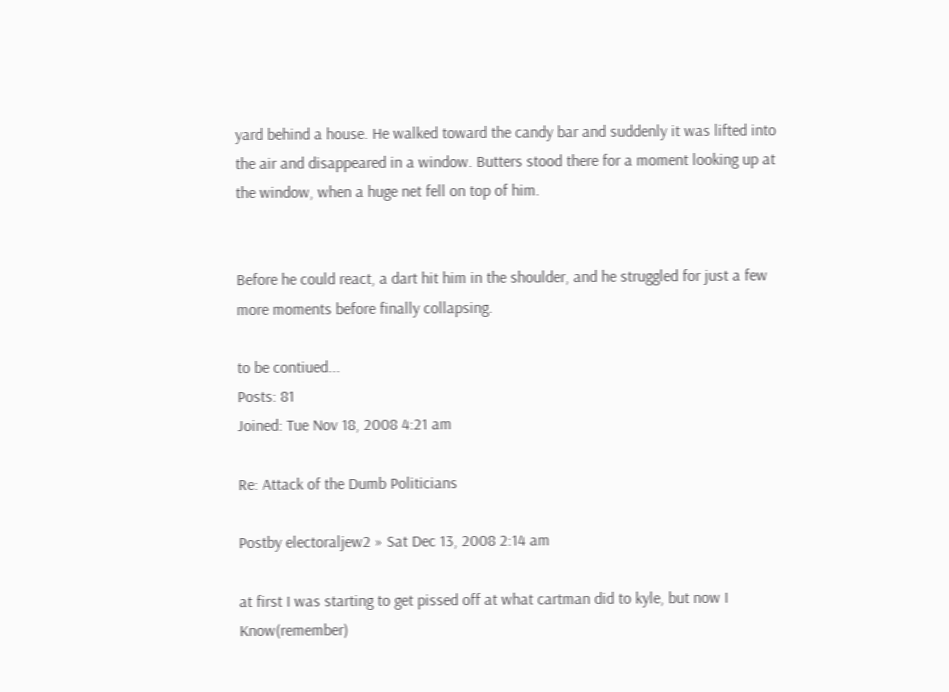yard behind a house. He walked toward the candy bar and suddenly it was lifted into the air and disappeared in a window. Butters stood there for a moment looking up at the window, when a huge net fell on top of him.


Before he could react, a dart hit him in the shoulder, and he struggled for just a few more moments before finally collapsing.

to be contiued...
Posts: 81
Joined: Tue Nov 18, 2008 4:21 am

Re: Attack of the Dumb Politicians

Postby electoraljew2 » Sat Dec 13, 2008 2:14 am

at first I was starting to get pissed off at what cartman did to kyle, but now I Know(remember)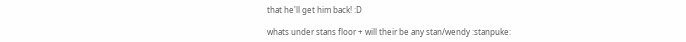that he'll get him back! :D

whats under stans floor + will their be any stan/wendy :stanpuke: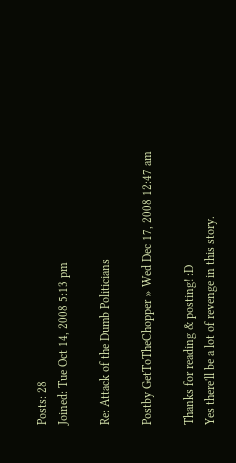Posts: 28
Joined: Tue Oct 14, 2008 5:13 pm

Re: Attack of the Dumb Politicians

Postby GetToTheChopper » Wed Dec 17, 2008 12:47 am

Thanks for reading & posting! :D
Yes there'll be a lot of revenge in this story.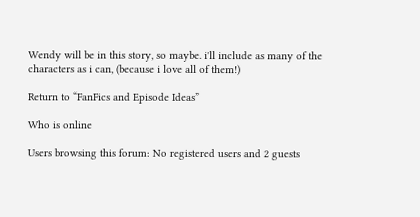Wendy will be in this story, so maybe. i'll include as many of the characters as i can, (because i love all of them!)

Return to “FanFics and Episode Ideas”

Who is online

Users browsing this forum: No registered users and 2 guests